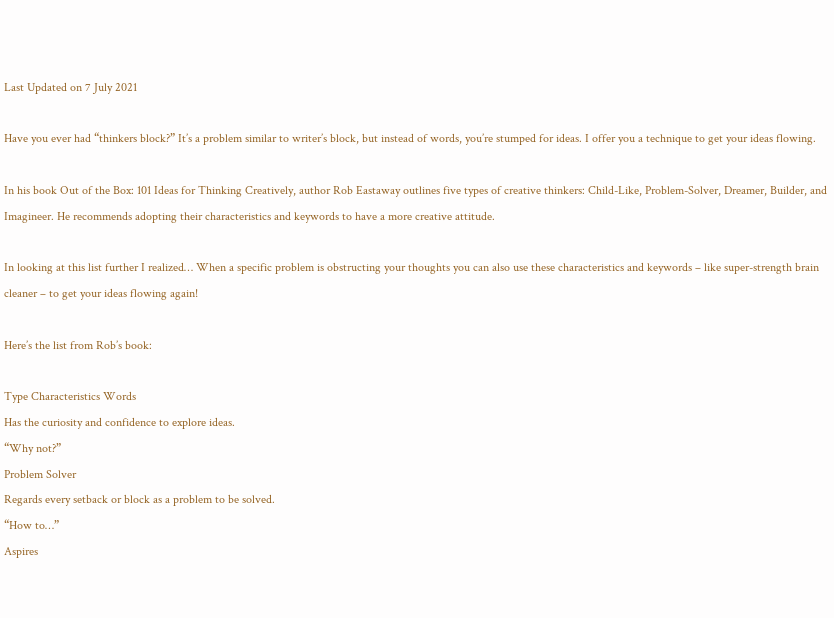Last Updated on 7 July 2021

Have you ever had “thinkers block?” It’s a problem similar to writer’s block, but instead of words, you’re stumped for ideas. I offer you a technique to get your ideas flowing.

In his book Out of the Box: 101 Ideas for Thinking Creatively, author Rob Eastaway outlines five types of creative thinkers: Child-Like, Problem-Solver, Dreamer, Builder, and Imagineer. He recommends adopting their characteristics and keywords to have a more creative attitude.

In looking at this list further I realized… When a specific problem is obstructing your thoughts you can also use these characteristics and keywords – like super-strength brain cleaner – to get your ideas flowing again!

Here’s the list from Rob’s book:

Type Characteristics Words
Has the curiosity and confidence to explore ideas.
“Why not?”
Problem Solver
Regards every setback or block as a problem to be solved.
“How to…”
Aspires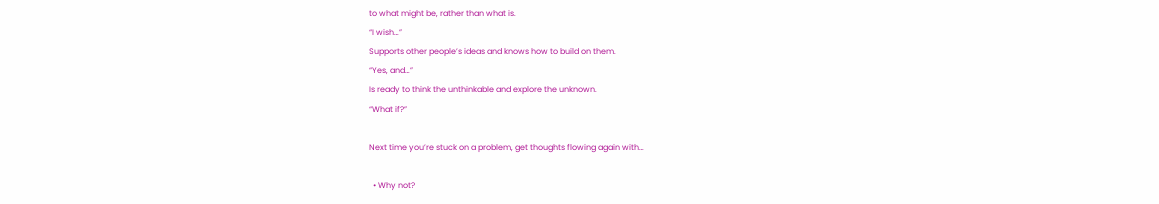to what might be, rather than what is.
“I wish…”
Supports other people’s ideas and knows how to build on them.
“Yes, and…”
Is ready to think the unthinkable and explore the unknown.
“What if?”

Next time you’re stuck on a problem, get thoughts flowing again with…

  • Why not?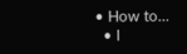• How to…
  • I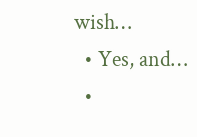wish…
  • Yes, and…
  •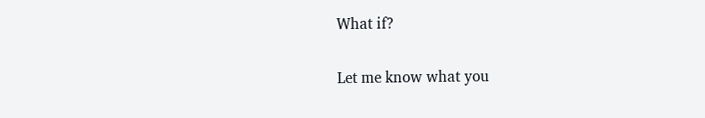What if?

Let me know what you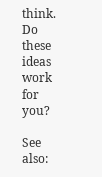think. Do these ideas work for you?

See also: